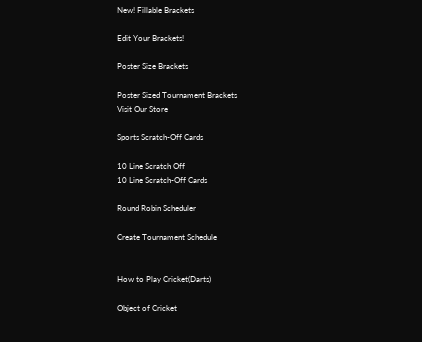New! Fillable Brackets

Edit Your Brackets!

Poster Size Brackets

Poster Sized Tournament Brackets
Visit Our Store

Sports Scratch-Off Cards

10 Line Scratch Off
10 Line Scratch-Off Cards

Round Robin Scheduler

Create Tournament Schedule


How to Play Cricket(Darts)

Object of Cricket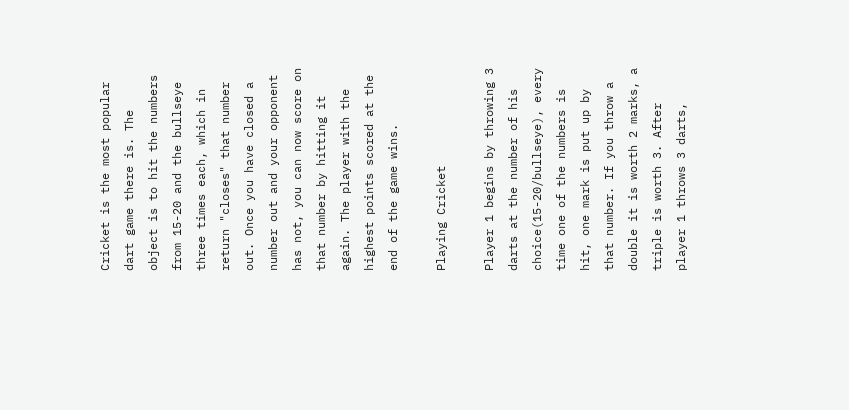Cricket is the most popular dart game there is. The object is to hit the numbers from 15-20 and the bullseye three times each, which in return "closes" that number out. Once you have closed a number out and your opponent has not, you can now score on that number by hitting it again. The player with the highest points scored at the end of the game wins.

Playing Cricket

Player 1 begins by throwing 3 darts at the number of his choice(15-20/bullseye), every time one of the numbers is hit, one mark is put up by that number. If you throw a double it is worth 2 marks, a triple is worth 3. After player 1 throws 3 darts,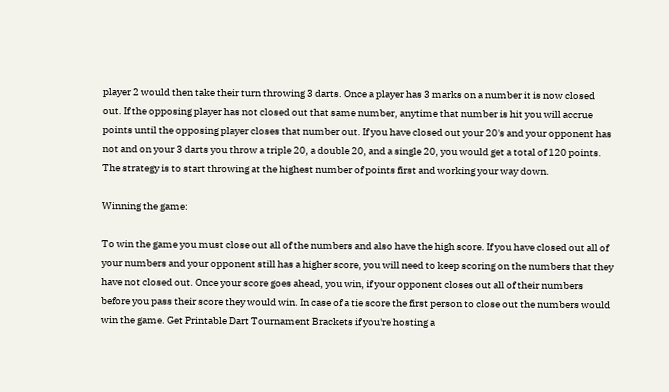player 2 would then take their turn throwing 3 darts. Once a player has 3 marks on a number it is now closed out. If the opposing player has not closed out that same number, anytime that number is hit you will accrue points until the opposing player closes that number out. If you have closed out your 20's and your opponent has not and on your 3 darts you throw a triple 20, a double 20, and a single 20, you would get a total of 120 points. The strategy is to start throwing at the highest number of points first and working your way down.

Winning the game:

To win the game you must close out all of the numbers and also have the high score. If you have closed out all of your numbers and your opponent still has a higher score, you will need to keep scoring on the numbers that they have not closed out. Once your score goes ahead, you win, if your opponent closes out all of their numbers before you pass their score they would win. In case of a tie score the first person to close out the numbers would win the game. Get Printable Dart Tournament Brackets if you're hosting a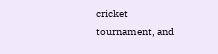cricket tournament, and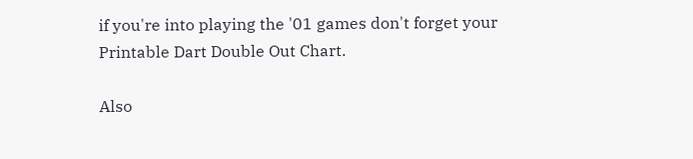if you're into playing the '01 games don't forget your Printable Dart Double Out Chart.

Also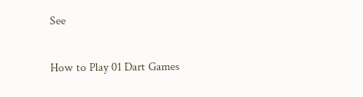See

How to Play 01 Dart Games